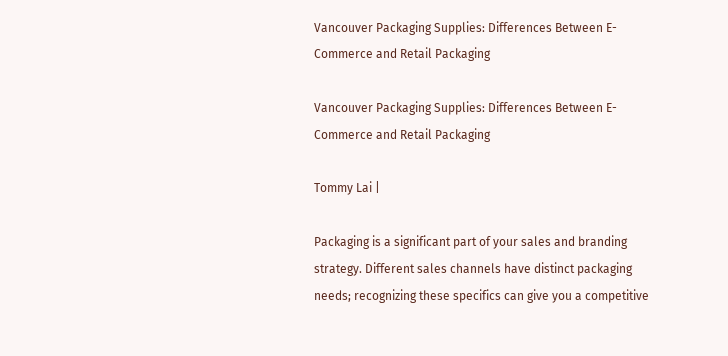Vancouver Packaging Supplies: Differences Between E-Commerce and Retail Packaging

Vancouver Packaging Supplies: Differences Between E-Commerce and Retail Packaging

Tommy Lai |

Packaging is a significant part of your sales and branding strategy. Different sales channels have distinct packaging needs; recognizing these specifics can give you a competitive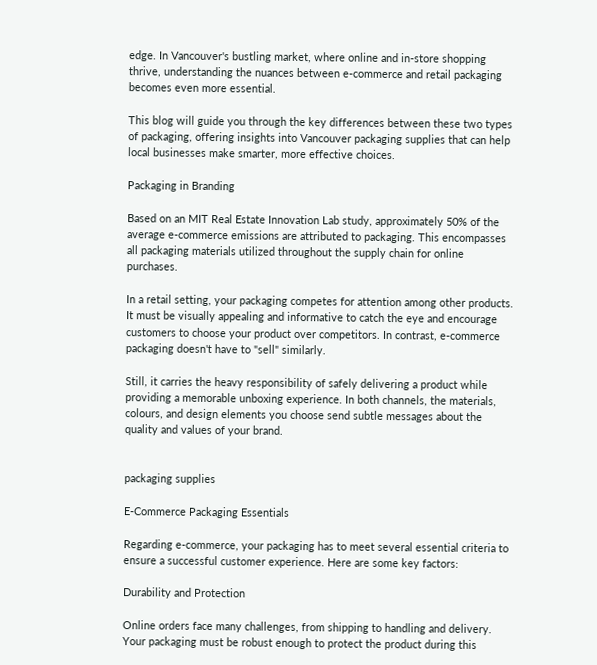edge. In Vancouver's bustling market, where online and in-store shopping thrive, understanding the nuances between e-commerce and retail packaging becomes even more essential.

This blog will guide you through the key differences between these two types of packaging, offering insights into Vancouver packaging supplies that can help local businesses make smarter, more effective choices.

Packaging in Branding

Based on an MIT Real Estate Innovation Lab study, approximately 50% of the average e-commerce emissions are attributed to packaging. This encompasses all packaging materials utilized throughout the supply chain for online purchases.

In a retail setting, your packaging competes for attention among other products. It must be visually appealing and informative to catch the eye and encourage customers to choose your product over competitors. In contrast, e-commerce packaging doesn't have to "sell" similarly.

Still, it carries the heavy responsibility of safely delivering a product while providing a memorable unboxing experience. In both channels, the materials, colours, and design elements you choose send subtle messages about the quality and values of your brand.


packaging supplies

E-Commerce Packaging Essentials

Regarding e-commerce, your packaging has to meet several essential criteria to ensure a successful customer experience. Here are some key factors:

Durability and Protection

Online orders face many challenges, from shipping to handling and delivery. Your packaging must be robust enough to protect the product during this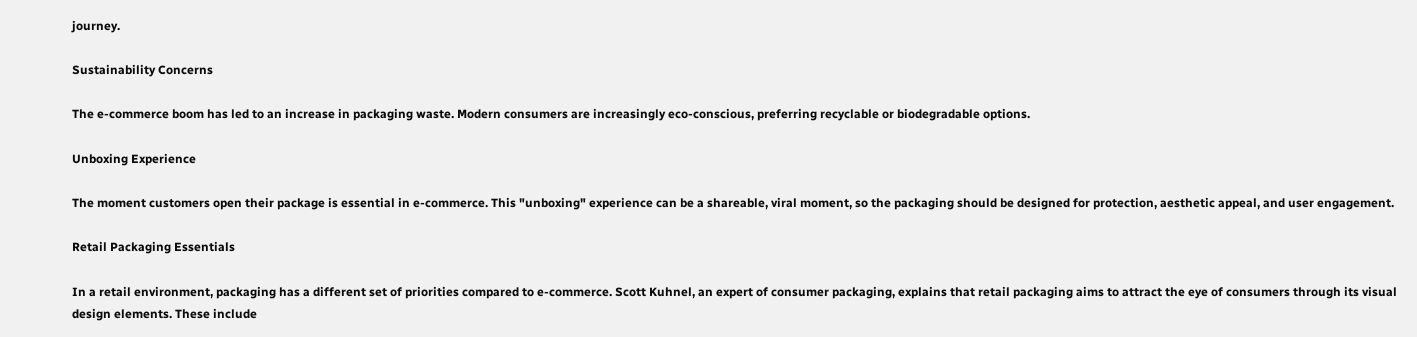journey.

Sustainability Concerns

The e-commerce boom has led to an increase in packaging waste. Modern consumers are increasingly eco-conscious, preferring recyclable or biodegradable options.

Unboxing Experience

The moment customers open their package is essential in e-commerce. This "unboxing" experience can be a shareable, viral moment, so the packaging should be designed for protection, aesthetic appeal, and user engagement.

Retail Packaging Essentials

In a retail environment, packaging has a different set of priorities compared to e-commerce. Scott Kuhnel, an expert of consumer packaging, explains that retail packaging aims to attract the eye of consumers through its visual design elements. These include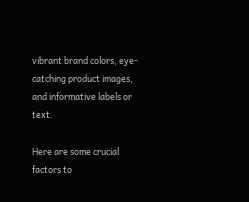vibrant brand colors, eye-catching product images, and informative labels or text.

Here are some crucial factors to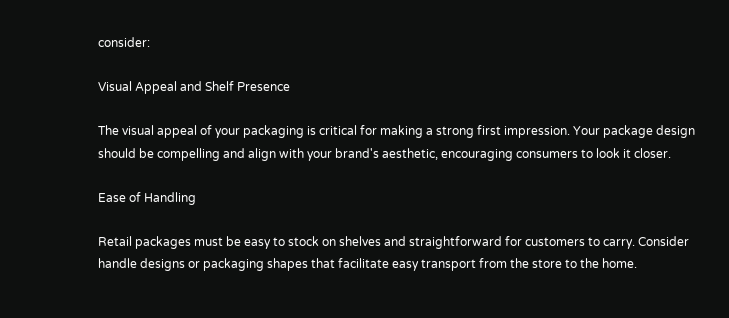consider:

Visual Appeal and Shelf Presence

The visual appeal of your packaging is critical for making a strong first impression. Your package design should be compelling and align with your brand's aesthetic, encouraging consumers to look it closer.

Ease of Handling

Retail packages must be easy to stock on shelves and straightforward for customers to carry. Consider handle designs or packaging shapes that facilitate easy transport from the store to the home.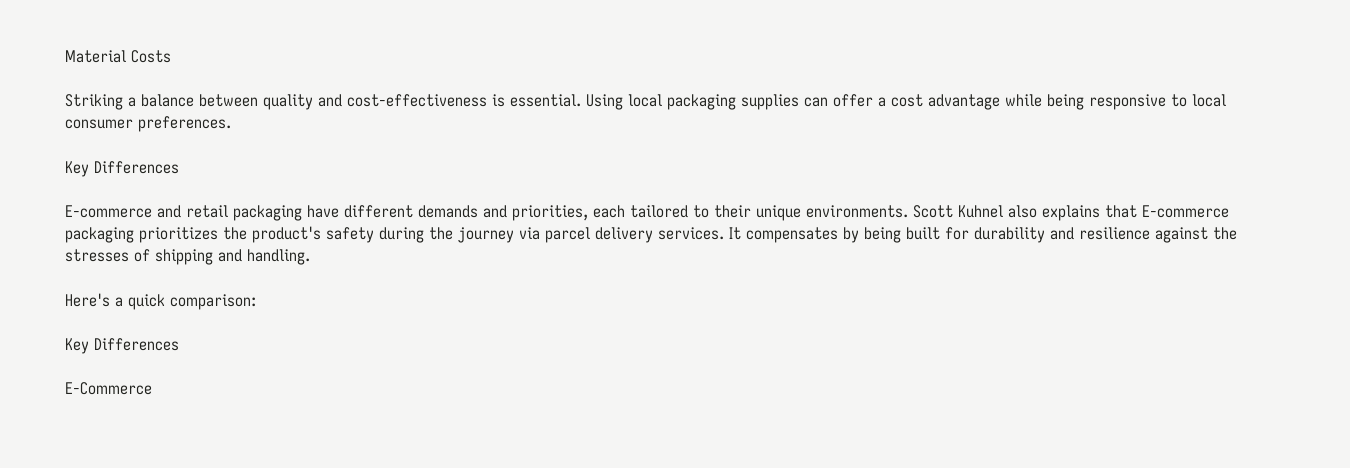Material Costs

Striking a balance between quality and cost-effectiveness is essential. Using local packaging supplies can offer a cost advantage while being responsive to local consumer preferences.

Key Differences

E-commerce and retail packaging have different demands and priorities, each tailored to their unique environments. Scott Kuhnel also explains that E-commerce packaging prioritizes the product's safety during the journey via parcel delivery services. It compensates by being built for durability and resilience against the stresses of shipping and handling.

Here's a quick comparison:

Key Differences

E-Commerce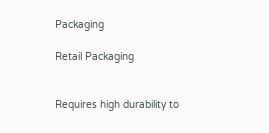Packaging

Retail Packaging


Requires high durability to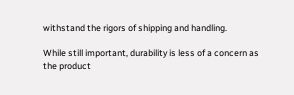withstand the rigors of shipping and handling.

While still important, durability is less of a concern as the product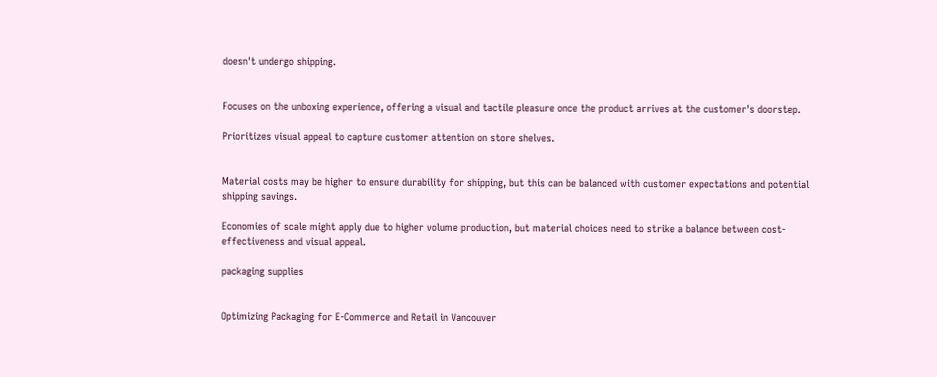doesn't undergo shipping.


Focuses on the unboxing experience, offering a visual and tactile pleasure once the product arrives at the customer's doorstep.

Prioritizes visual appeal to capture customer attention on store shelves.


Material costs may be higher to ensure durability for shipping, but this can be balanced with customer expectations and potential shipping savings.

Economies of scale might apply due to higher volume production, but material choices need to strike a balance between cost-effectiveness and visual appeal.

packaging supplies


Optimizing Packaging for E-Commerce and Retail in Vancouver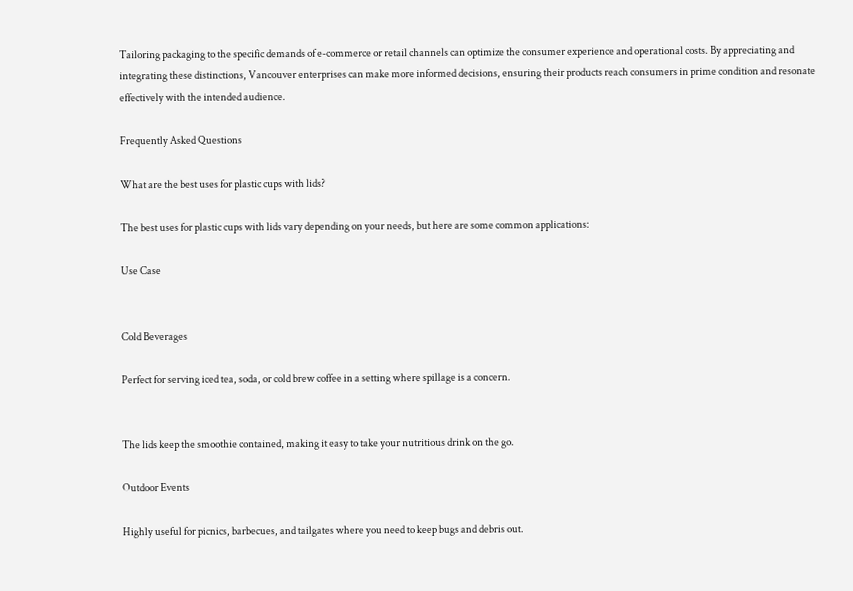Tailoring packaging to the specific demands of e-commerce or retail channels can optimize the consumer experience and operational costs. By appreciating and integrating these distinctions, Vancouver enterprises can make more informed decisions, ensuring their products reach consumers in prime condition and resonate effectively with the intended audience.

Frequently Asked Questions

What are the best uses for plastic cups with lids?

The best uses for plastic cups with lids vary depending on your needs, but here are some common applications:

Use Case


Cold Beverages

Perfect for serving iced tea, soda, or cold brew coffee in a setting where spillage is a concern.


The lids keep the smoothie contained, making it easy to take your nutritious drink on the go.

Outdoor Events

Highly useful for picnics, barbecues, and tailgates where you need to keep bugs and debris out.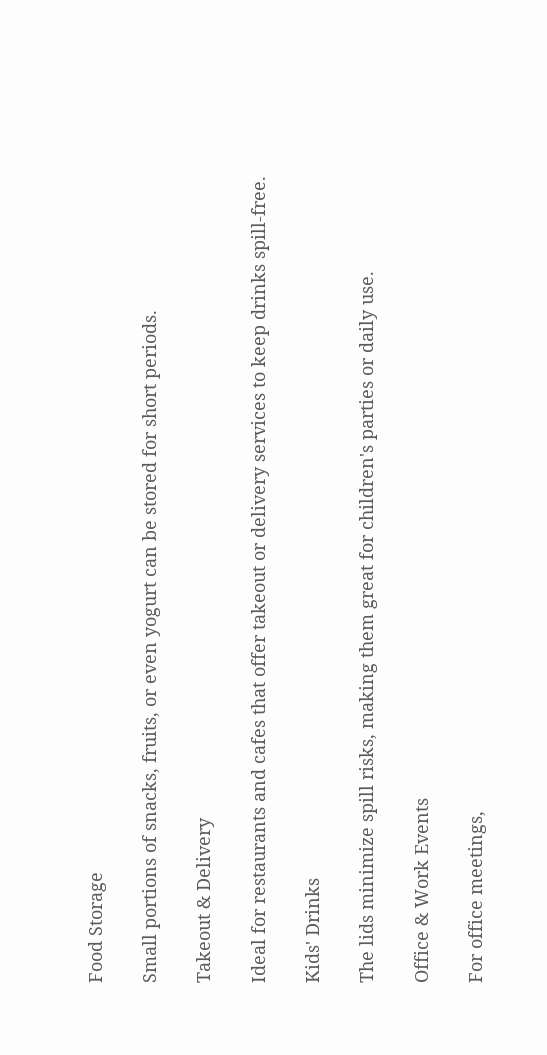Food Storage

Small portions of snacks, fruits, or even yogurt can be stored for short periods.

Takeout & Delivery

Ideal for restaurants and cafes that offer takeout or delivery services to keep drinks spill-free.

Kids' Drinks

The lids minimize spill risks, making them great for children's parties or daily use.

Office & Work Events

For office meetings,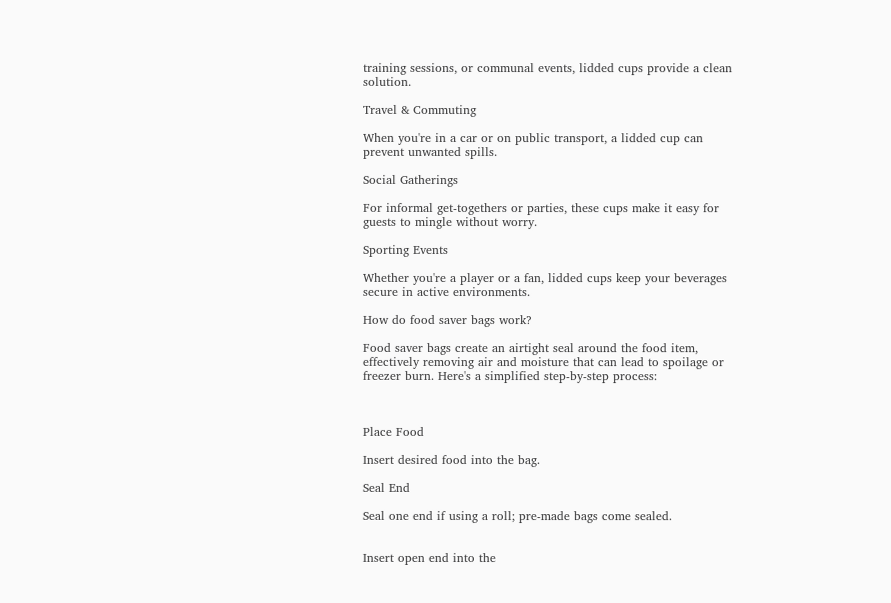training sessions, or communal events, lidded cups provide a clean solution.

Travel & Commuting

When you're in a car or on public transport, a lidded cup can prevent unwanted spills.

Social Gatherings

For informal get-togethers or parties, these cups make it easy for guests to mingle without worry.

Sporting Events

Whether you're a player or a fan, lidded cups keep your beverages secure in active environments.

How do food saver bags work?

Food saver bags create an airtight seal around the food item, effectively removing air and moisture that can lead to spoilage or freezer burn. Here's a simplified step-by-step process:



Place Food

Insert desired food into the bag.

Seal End

Seal one end if using a roll; pre-made bags come sealed.


Insert open end into the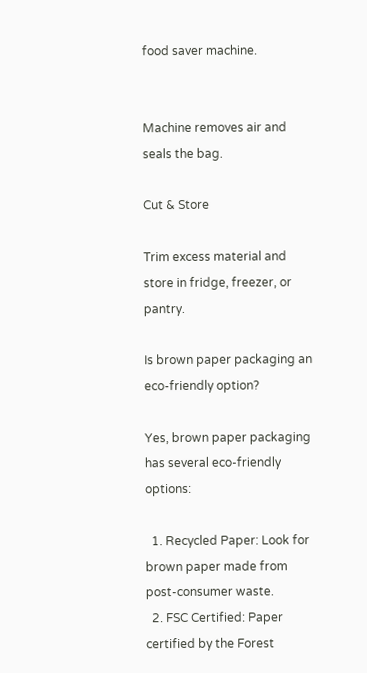food saver machine.


Machine removes air and seals the bag.

Cut & Store

Trim excess material and store in fridge, freezer, or pantry.

Is brown paper packaging an eco-friendly option?

Yes, brown paper packaging has several eco-friendly options:

  1. Recycled Paper: Look for brown paper made from post-consumer waste.
  2. FSC Certified: Paper certified by the Forest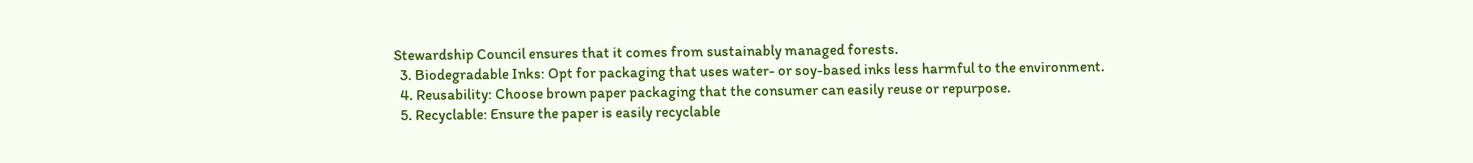Stewardship Council ensures that it comes from sustainably managed forests.
  3. Biodegradable Inks: Opt for packaging that uses water- or soy-based inks less harmful to the environment.
  4. Reusability: Choose brown paper packaging that the consumer can easily reuse or repurpose.
  5. Recyclable: Ensure the paper is easily recyclable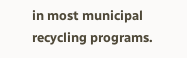in most municipal recycling programs.